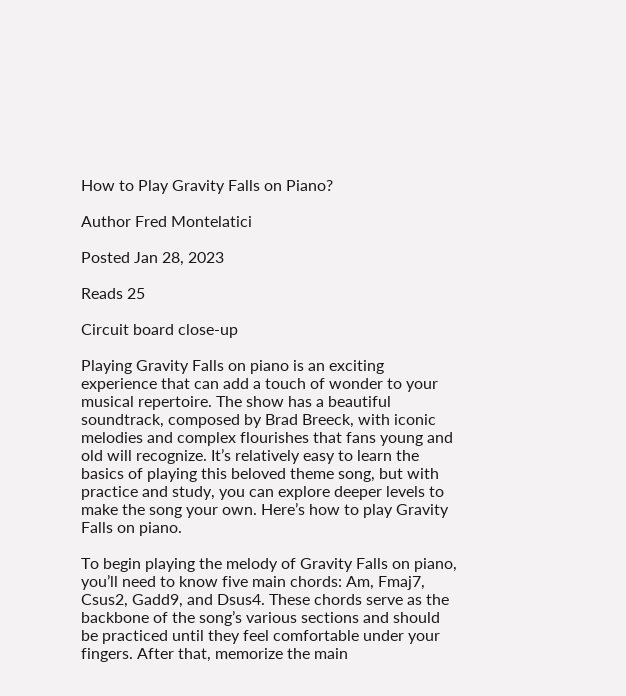How to Play Gravity Falls on Piano?

Author Fred Montelatici

Posted Jan 28, 2023

Reads 25

Circuit board close-up

Playing Gravity Falls on piano is an exciting experience that can add a touch of wonder to your musical repertoire. The show has a beautiful soundtrack, composed by Brad Breeck, with iconic melodies and complex flourishes that fans young and old will recognize. It’s relatively easy to learn the basics of playing this beloved theme song, but with practice and study, you can explore deeper levels to make the song your own. Here’s how to play Gravity Falls on piano.

To begin playing the melody of Gravity Falls on piano, you’ll need to know five main chords: Am, Fmaj7, Csus2, Gadd9, and Dsus4. These chords serve as the backbone of the song’s various sections and should be practiced until they feel comfortable under your fingers. After that, memorize the main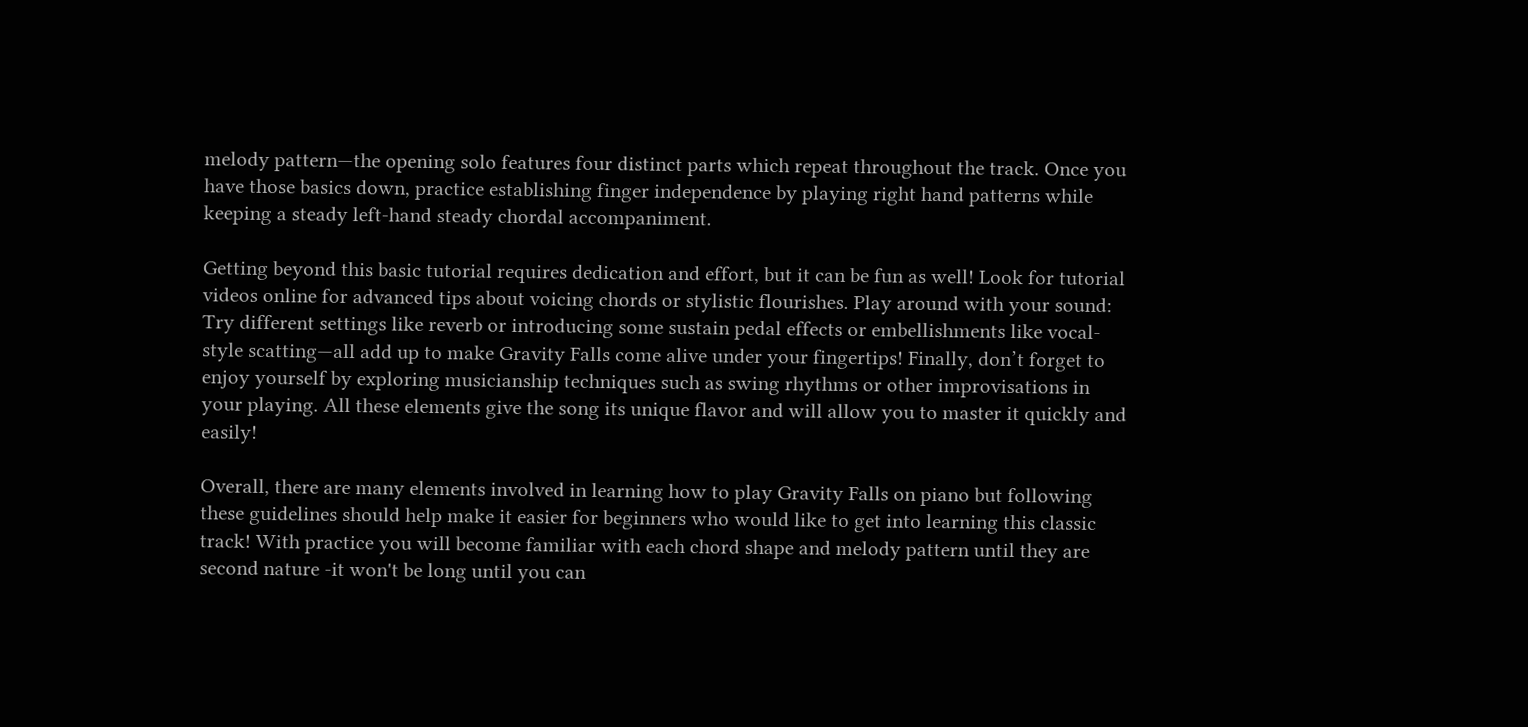melody pattern—the opening solo features four distinct parts which repeat throughout the track. Once you have those basics down, practice establishing finger independence by playing right hand patterns while keeping a steady left-hand steady chordal accompaniment.

Getting beyond this basic tutorial requires dedication and effort, but it can be fun as well! Look for tutorial videos online for advanced tips about voicing chords or stylistic flourishes. Play around with your sound: Try different settings like reverb or introducing some sustain pedal effects or embellishments like vocal-style scatting—all add up to make Gravity Falls come alive under your fingertips! Finally, don’t forget to enjoy yourself by exploring musicianship techniques such as swing rhythms or other improvisations in your playing. All these elements give the song its unique flavor and will allow you to master it quickly and easily!

Overall, there are many elements involved in learning how to play Gravity Falls on piano but following these guidelines should help make it easier for beginners who would like to get into learning this classic track! With practice you will become familiar with each chord shape and melody pattern until they are second nature -it won't be long until you can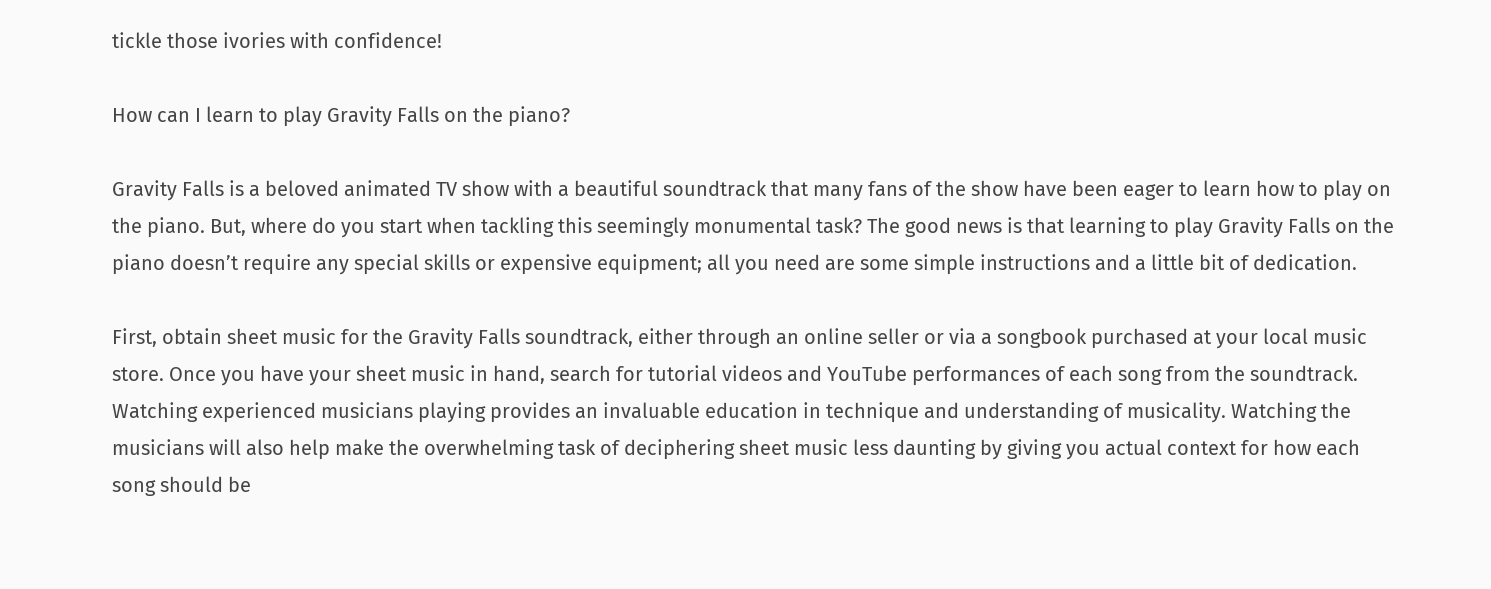tickle those ivories with confidence!

How can I learn to play Gravity Falls on the piano?

Gravity Falls is a beloved animated TV show with a beautiful soundtrack that many fans of the show have been eager to learn how to play on the piano. But, where do you start when tackling this seemingly monumental task? The good news is that learning to play Gravity Falls on the piano doesn’t require any special skills or expensive equipment; all you need are some simple instructions and a little bit of dedication.

First, obtain sheet music for the Gravity Falls soundtrack, either through an online seller or via a songbook purchased at your local music store. Once you have your sheet music in hand, search for tutorial videos and YouTube performances of each song from the soundtrack. Watching experienced musicians playing provides an invaluable education in technique and understanding of musicality. Watching the musicians will also help make the overwhelming task of deciphering sheet music less daunting by giving you actual context for how each song should be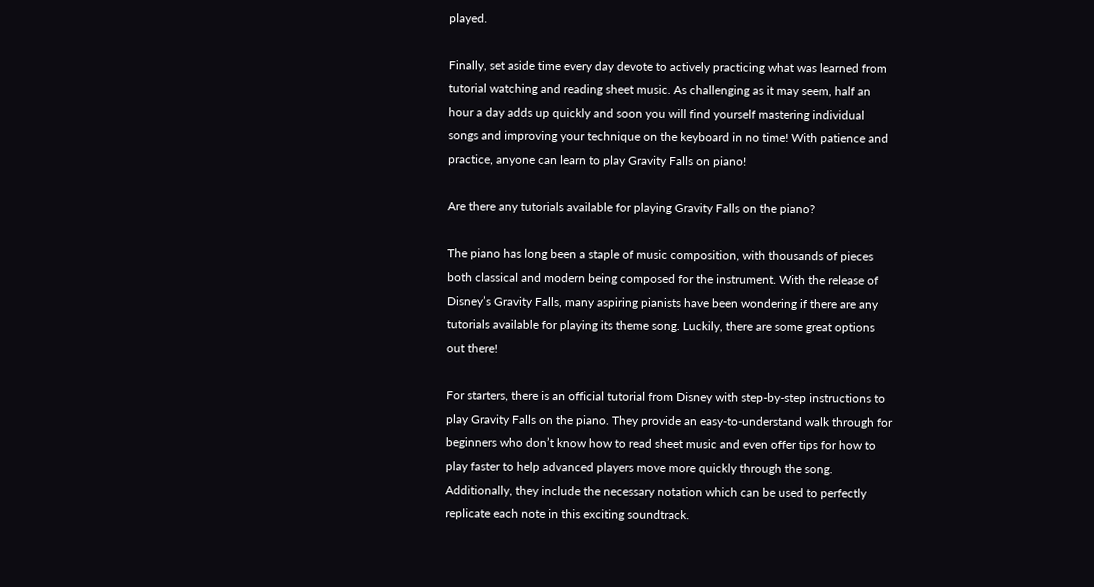played.

Finally, set aside time every day devote to actively practicing what was learned from tutorial watching and reading sheet music. As challenging as it may seem, half an hour a day adds up quickly and soon you will find yourself mastering individual songs and improving your technique on the keyboard in no time! With patience and practice, anyone can learn to play Gravity Falls on piano!

Are there any tutorials available for playing Gravity Falls on the piano?

The piano has long been a staple of music composition, with thousands of pieces both classical and modern being composed for the instrument. With the release of Disney’s Gravity Falls, many aspiring pianists have been wondering if there are any tutorials available for playing its theme song. Luckily, there are some great options out there!

For starters, there is an official tutorial from Disney with step-by-step instructions to play Gravity Falls on the piano. They provide an easy-to-understand walk through for beginners who don’t know how to read sheet music and even offer tips for how to play faster to help advanced players move more quickly through the song. Additionally, they include the necessary notation which can be used to perfectly replicate each note in this exciting soundtrack.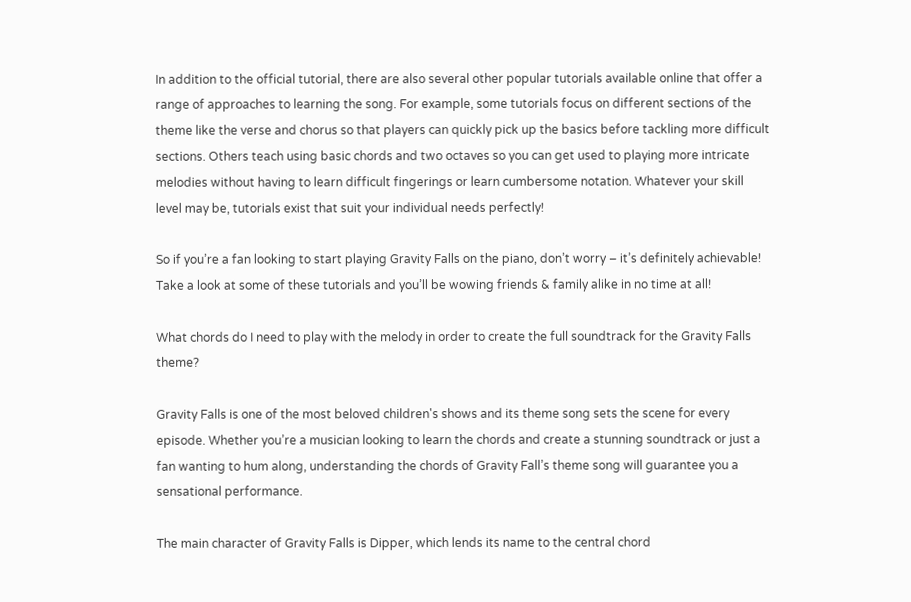In addition to the official tutorial, there are also several other popular tutorials available online that offer a range of approaches to learning the song. For example, some tutorials focus on different sections of the theme like the verse and chorus so that players can quickly pick up the basics before tackling more difficult sections. Others teach using basic chords and two octaves so you can get used to playing more intricate melodies without having to learn difficult fingerings or learn cumbersome notation. Whatever your skill level may be, tutorials exist that suit your individual needs perfectly!

So if you’re a fan looking to start playing Gravity Falls on the piano, don’t worry – it’s definitely achievable! Take a look at some of these tutorials and you’ll be wowing friends & family alike in no time at all!

What chords do I need to play with the melody in order to create the full soundtrack for the Gravity Falls theme?

Gravity Falls is one of the most beloved children's shows and its theme song sets the scene for every episode. Whether you’re a musician looking to learn the chords and create a stunning soundtrack or just a fan wanting to hum along, understanding the chords of Gravity Fall’s theme song will guarantee you a sensational performance.

The main character of Gravity Falls is Dipper, which lends its name to the central chord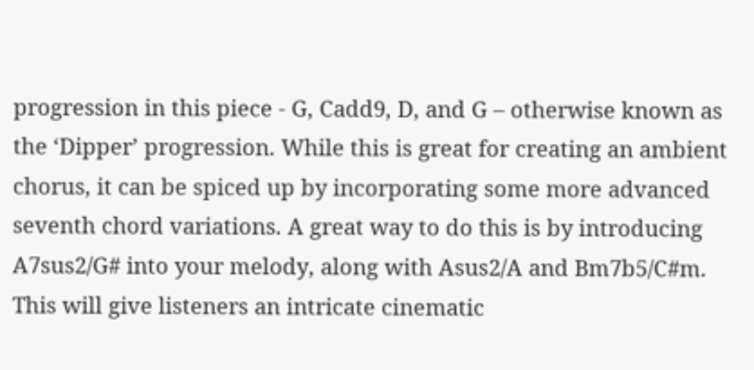progression in this piece - G, Cadd9, D, and G – otherwise known as the ‘Dipper’ progression. While this is great for creating an ambient chorus, it can be spiced up by incorporating some more advanced seventh chord variations. A great way to do this is by introducing A7sus2/G# into your melody, along with Asus2/A and Bm7b5/C#m. This will give listeners an intricate cinematic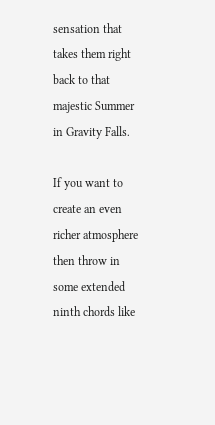sensation that takes them right back to that majestic Summer in Gravity Falls.

If you want to create an even richer atmosphere then throw in some extended ninth chords like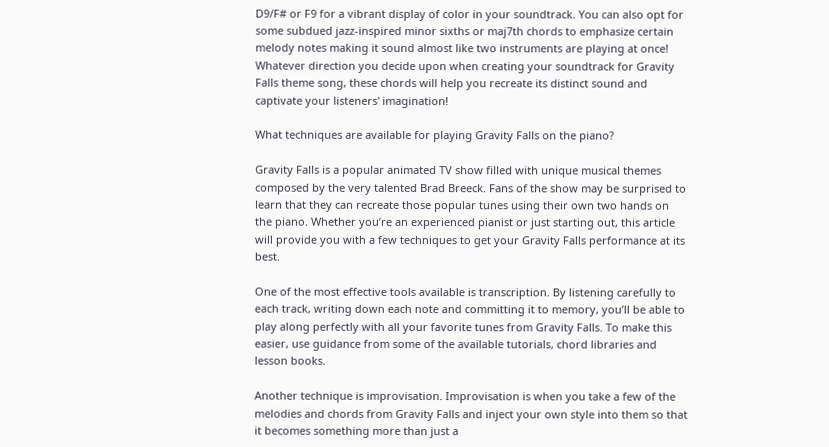D9/F# or F9 for a vibrant display of color in your soundtrack. You can also opt for some subdued jazz-inspired minor sixths or maj7th chords to emphasize certain melody notes making it sound almost like two instruments are playing at once! Whatever direction you decide upon when creating your soundtrack for Gravity Falls theme song, these chords will help you recreate its distinct sound and captivate your listeners' imagination!

What techniques are available for playing Gravity Falls on the piano?

Gravity Falls is a popular animated TV show filled with unique musical themes composed by the very talented Brad Breeck. Fans of the show may be surprised to learn that they can recreate those popular tunes using their own two hands on the piano. Whether you’re an experienced pianist or just starting out, this article will provide you with a few techniques to get your Gravity Falls performance at its best.

One of the most effective tools available is transcription. By listening carefully to each track, writing down each note and committing it to memory, you’ll be able to play along perfectly with all your favorite tunes from Gravity Falls. To make this easier, use guidance from some of the available tutorials, chord libraries and lesson books.

Another technique is improvisation. Improvisation is when you take a few of the melodies and chords from Gravity Falls and inject your own style into them so that it becomes something more than just a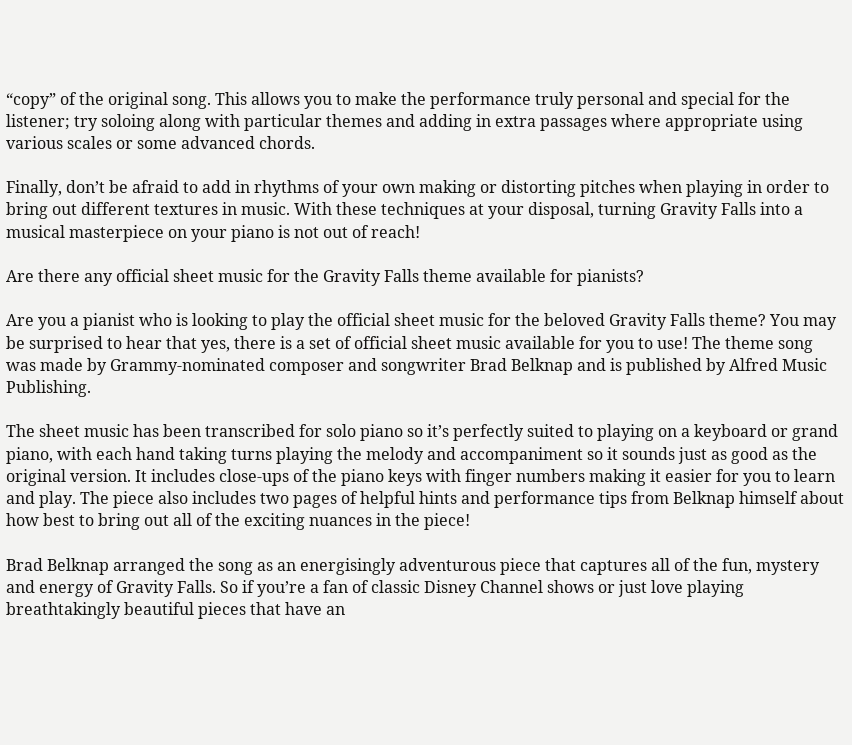“copy” of the original song. This allows you to make the performance truly personal and special for the listener; try soloing along with particular themes and adding in extra passages where appropriate using various scales or some advanced chords.

Finally, don’t be afraid to add in rhythms of your own making or distorting pitches when playing in order to bring out different textures in music. With these techniques at your disposal, turning Gravity Falls into a musical masterpiece on your piano is not out of reach!

Are there any official sheet music for the Gravity Falls theme available for pianists?

Are you a pianist who is looking to play the official sheet music for the beloved Gravity Falls theme? You may be surprised to hear that yes, there is a set of official sheet music available for you to use! The theme song was made by Grammy-nominated composer and songwriter Brad Belknap and is published by Alfred Music Publishing.

The sheet music has been transcribed for solo piano so it’s perfectly suited to playing on a keyboard or grand piano, with each hand taking turns playing the melody and accompaniment so it sounds just as good as the original version. It includes close-ups of the piano keys with finger numbers making it easier for you to learn and play. The piece also includes two pages of helpful hints and performance tips from Belknap himself about how best to bring out all of the exciting nuances in the piece!

Brad Belknap arranged the song as an energisingly adventurous piece that captures all of the fun, mystery and energy of Gravity Falls. So if you’re a fan of classic Disney Channel shows or just love playing breathtakingly beautiful pieces that have an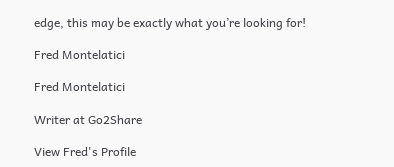edge, this may be exactly what you’re looking for!

Fred Montelatici

Fred Montelatici

Writer at Go2Share

View Fred's Profile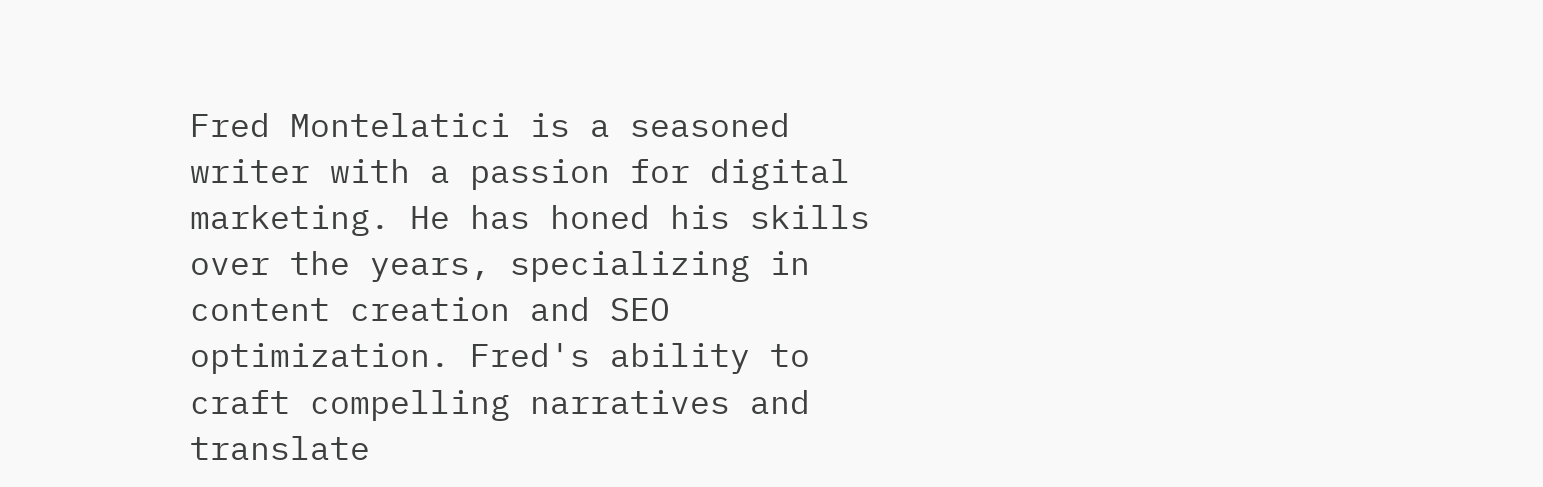Fred Montelatici is a seasoned writer with a passion for digital marketing. He has honed his skills over the years, specializing in content creation and SEO optimization. Fred's ability to craft compelling narratives and translate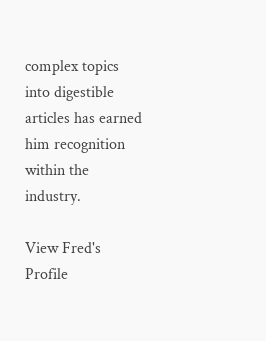complex topics into digestible articles has earned him recognition within the industry.

View Fred's Profile